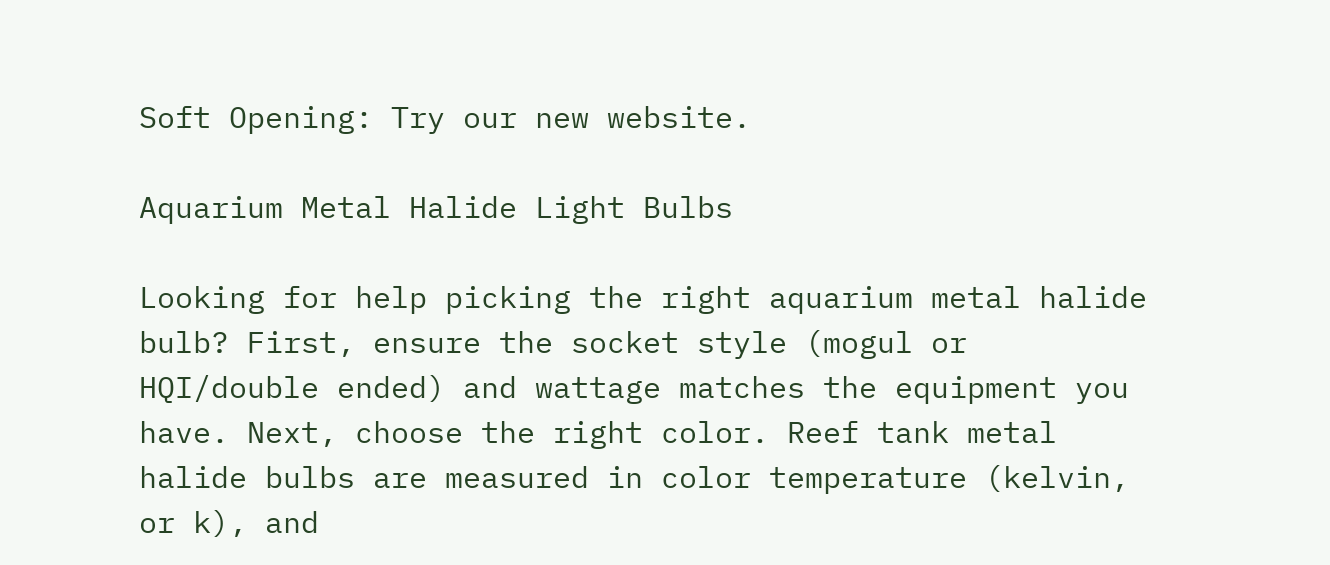Soft Opening: Try our new website.

Aquarium Metal Halide Light Bulbs

Looking for help picking the right aquarium metal halide bulb? First, ensure the socket style (mogul or HQI/double ended) and wattage matches the equipment you have. Next, choose the right color. Reef tank metal halide bulbs are measured in color temperature (kelvin, or k), and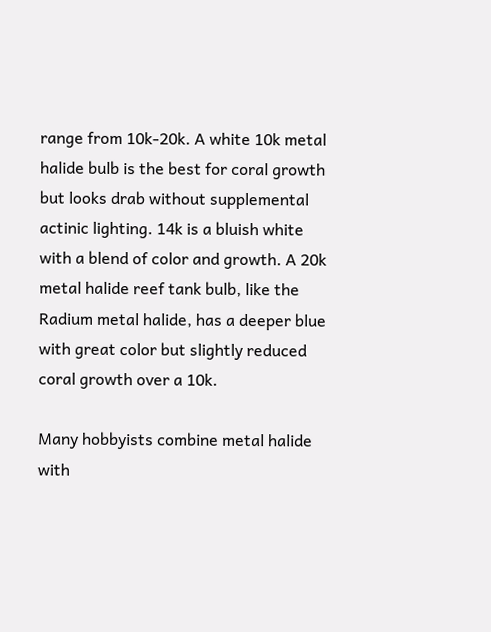range from 10k-20k. A white 10k metal halide bulb is the best for coral growth but looks drab without supplemental actinic lighting. 14k is a bluish white with a blend of color and growth. A 20k metal halide reef tank bulb, like the Radium metal halide, has a deeper blue with great color but slightly reduced coral growth over a 10k.

Many hobbyists combine metal halide with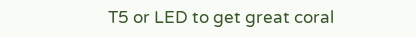T5 or LED to get great coral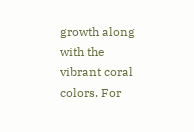growth along with the vibrant coral colors. For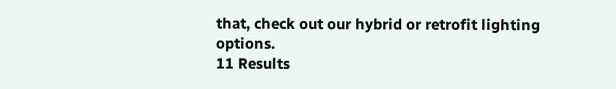that, check out our hybrid or retrofit lighting options.
11 Results